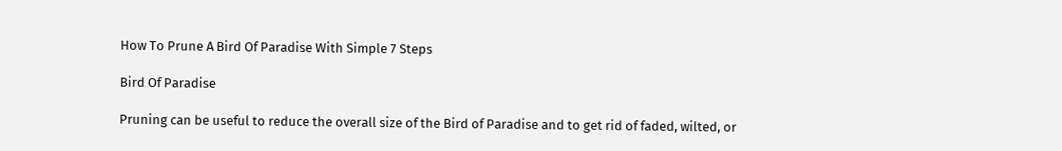How To Prune A Bird Of Paradise With Simple 7 Steps

Bird Of Paradise

Pruning can be useful to reduce the overall size of the Bird of Paradise and to get rid of faded, wilted, or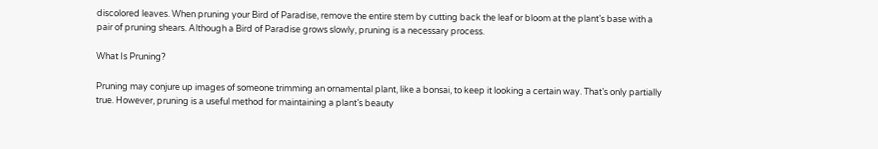discolored leaves. When pruning your Bird of Paradise, remove the entire stem by cutting back the leaf or bloom at the plant’s base with a pair of pruning shears. Although a Bird of Paradise grows slowly, pruning is a necessary process.

What Is Pruning?

Pruning may conjure up images of someone trimming an ornamental plant, like a bonsai, to keep it looking a certain way. That’s only partially true. However, pruning is a useful method for maintaining a plant’s beauty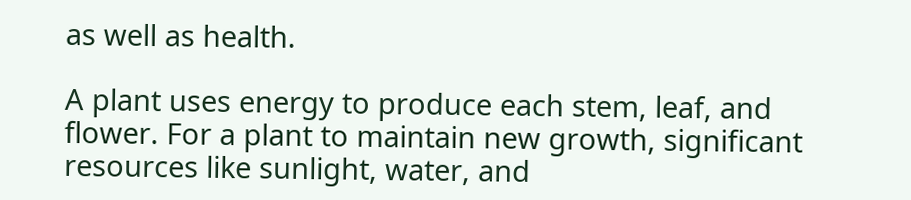as well as health.

A plant uses energy to produce each stem, leaf, and flower. For a plant to maintain new growth, significant resources like sunlight, water, and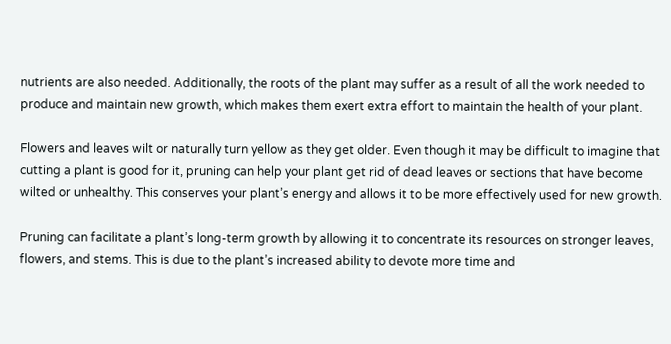nutrients are also needed. Additionally, the roots of the plant may suffer as a result of all the work needed to produce and maintain new growth, which makes them exert extra effort to maintain the health of your plant.

Flowers and leaves wilt or naturally turn yellow as they get older. Even though it may be difficult to imagine that cutting a plant is good for it, pruning can help your plant get rid of dead leaves or sections that have become wilted or unhealthy. This conserves your plant’s energy and allows it to be more effectively used for new growth.

Pruning can facilitate a plant’s long-term growth by allowing it to concentrate its resources on stronger leaves, flowers, and stems. This is due to the plant’s increased ability to devote more time and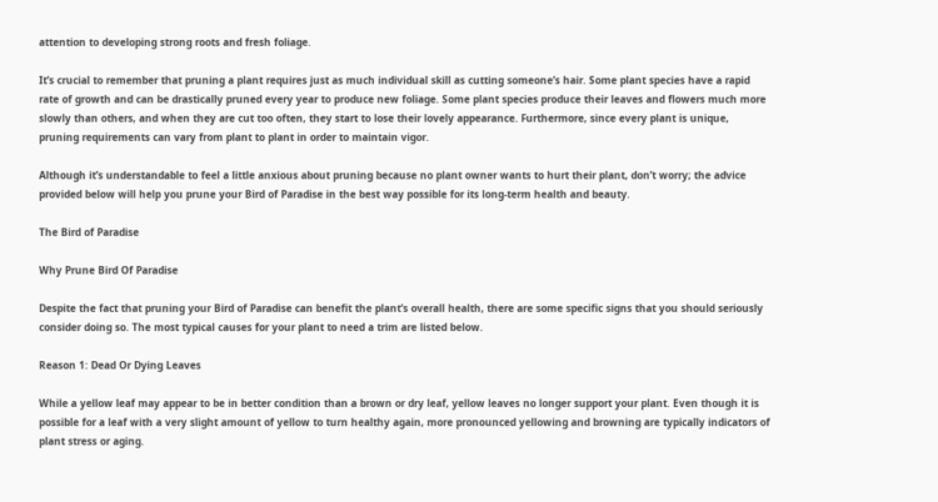attention to developing strong roots and fresh foliage.

It’s crucial to remember that pruning a plant requires just as much individual skill as cutting someone’s hair. Some plant species have a rapid rate of growth and can be drastically pruned every year to produce new foliage. Some plant species produce their leaves and flowers much more slowly than others, and when they are cut too often, they start to lose their lovely appearance. Furthermore, since every plant is unique, pruning requirements can vary from plant to plant in order to maintain vigor.

Although it’s understandable to feel a little anxious about pruning because no plant owner wants to hurt their plant, don’t worry; the advice provided below will help you prune your Bird of Paradise in the best way possible for its long-term health and beauty.

The Bird of Paradise

Why Prune Bird Of Paradise

Despite the fact that pruning your Bird of Paradise can benefit the plant’s overall health, there are some specific signs that you should seriously consider doing so. The most typical causes for your plant to need a trim are listed below.

Reason 1: Dead Or Dying Leaves

While a yellow leaf may appear to be in better condition than a brown or dry leaf, yellow leaves no longer support your plant. Even though it is possible for a leaf with a very slight amount of yellow to turn healthy again, more pronounced yellowing and browning are typically indicators of plant stress or aging.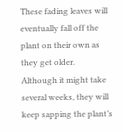These fading leaves will eventually fall off the plant on their own as they get older. Although it might take several weeks, they will keep sapping the plant’s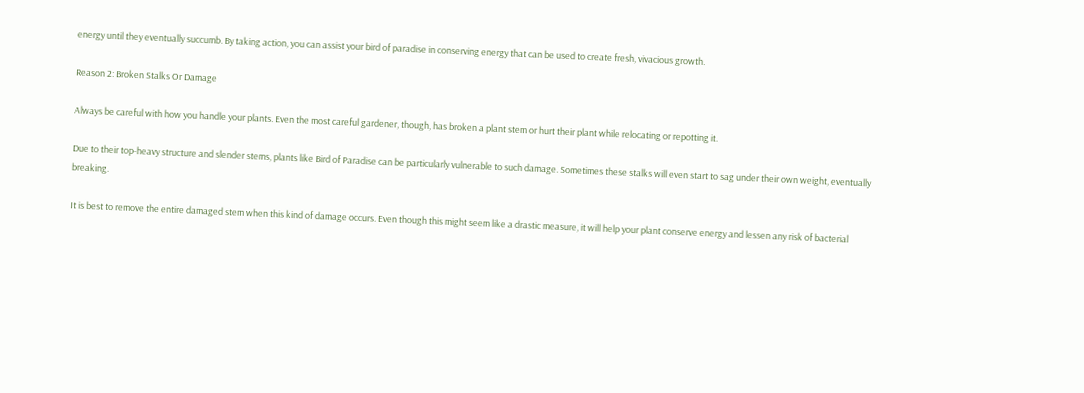energy until they eventually succumb. By taking action, you can assist your bird of paradise in conserving energy that can be used to create fresh, vivacious growth.

Reason 2: Broken Stalks Or Damage

Always be careful with how you handle your plants. Even the most careful gardener, though, has broken a plant stem or hurt their plant while relocating or repotting it.

Due to their top-heavy structure and slender stems, plants like Bird of Paradise can be particularly vulnerable to such damage. Sometimes these stalks will even start to sag under their own weight, eventually breaking.

It is best to remove the entire damaged stem when this kind of damage occurs. Even though this might seem like a drastic measure, it will help your plant conserve energy and lessen any risk of bacterial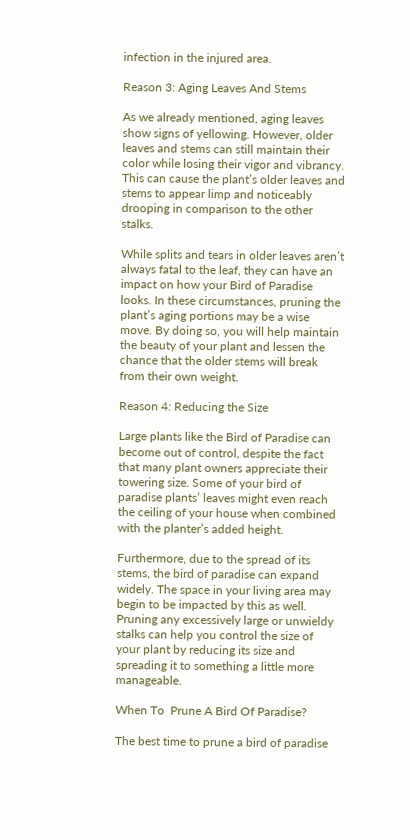infection in the injured area.

Reason 3: Aging Leaves And Stems

As we already mentioned, aging leaves show signs of yellowing. However, older leaves and stems can still maintain their color while losing their vigor and vibrancy. This can cause the plant’s older leaves and stems to appear limp and noticeably drooping in comparison to the other stalks.

While splits and tears in older leaves aren’t always fatal to the leaf, they can have an impact on how your Bird of Paradise looks. In these circumstances, pruning the plant’s aging portions may be a wise move. By doing so, you will help maintain the beauty of your plant and lessen the chance that the older stems will break from their own weight.

Reason 4: Reducing the Size

Large plants like the Bird of Paradise can become out of control, despite the fact that many plant owners appreciate their towering size. Some of your bird of paradise plants’ leaves might even reach the ceiling of your house when combined with the planter’s added height.

Furthermore, due to the spread of its stems, the bird of paradise can expand widely. The space in your living area may begin to be impacted by this as well. Pruning any excessively large or unwieldy stalks can help you control the size of your plant by reducing its size and spreading it to something a little more manageable.

When To  Prune A Bird Of Paradise?

The best time to prune a bird of paradise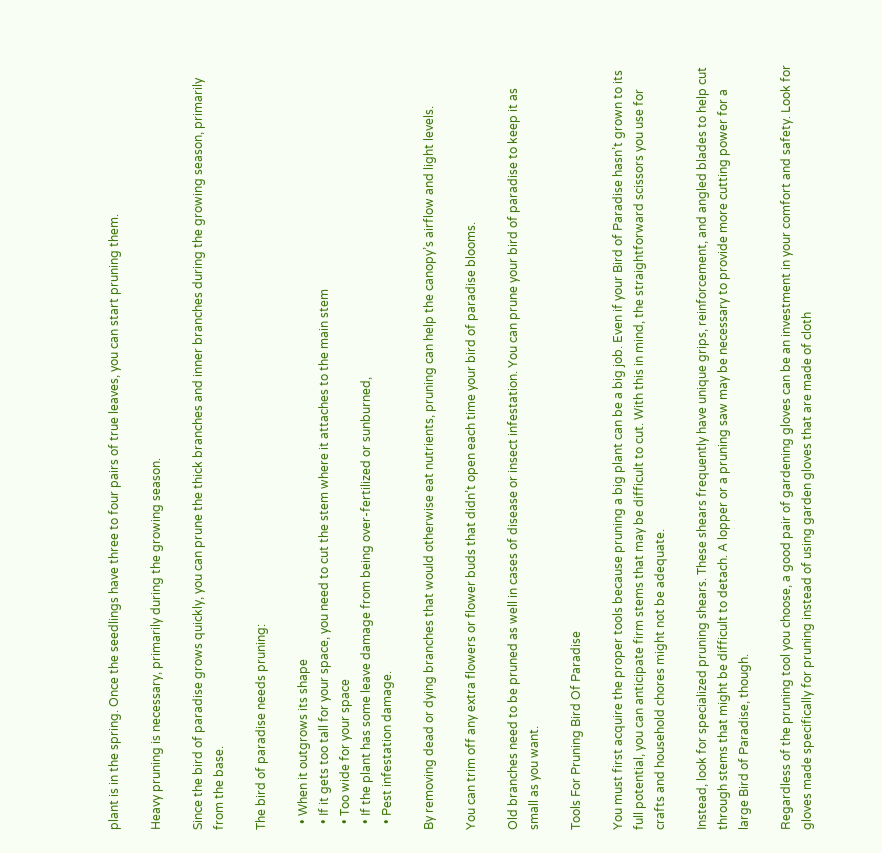plant is in the spring. Once the seedlings have three to four pairs of true leaves, you can start pruning them.

Heavy pruning is necessary, primarily during the growing season.

Since the bird of paradise grows quickly, you can prune the thick branches and inner branches during the growing season, primarily from the base.

The bird of paradise needs pruning:

  • When it outgrows its shape
  • If it gets too tall for your space, you need to cut the stem where it attaches to the main stem
  • Too wide for your space
  • If the plant has some leave damage from being over-fertilized or sunburned,
  • Pest infestation damage.

By removing dead or dying branches that would otherwise eat nutrients, pruning can help the canopy’s airflow and light levels.

You can trim off any extra flowers or flower buds that didn’t open each time your bird of paradise blooms.

Old branches need to be pruned as well in cases of disease or insect infestation. You can prune your bird of paradise to keep it as small as you want.

Tools For Pruning Bird Of Paradise

You must first acquire the proper tools because pruning a big plant can be a big job. Even if your Bird of Paradise hasn’t grown to its full potential, you can anticipate firm stems that may be difficult to cut. With this in mind, the straightforward scissors you use for crafts and household chores might not be adequate.

Instead, look for specialized pruning shears. These shears frequently have unique grips, reinforcement, and angled blades to help cut through stems that might be difficult to detach. A lopper or a pruning saw may be necessary to provide more cutting power for a large Bird of Paradise, though.

Regardless of the pruning tool you choose, a good pair of gardening gloves can be an investment in your comfort and safety. Look for gloves made specifically for pruning instead of using garden gloves that are made of cloth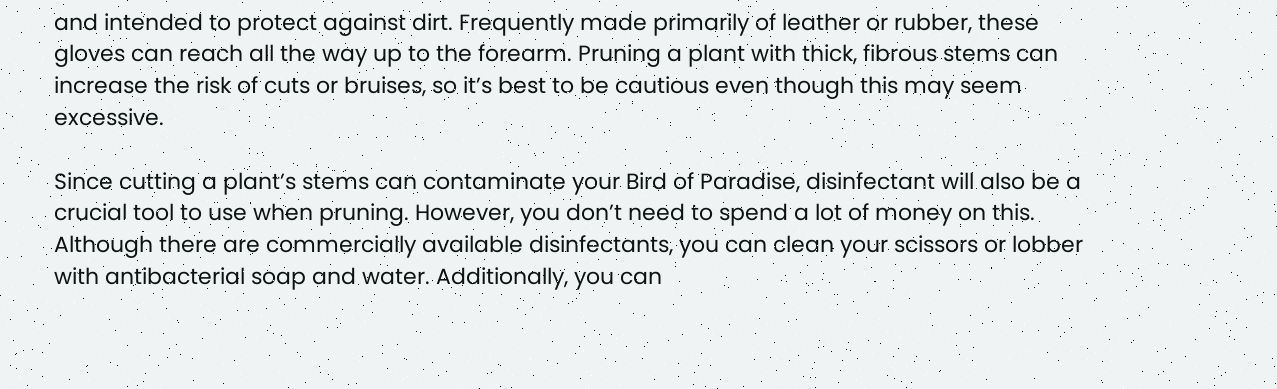and intended to protect against dirt. Frequently made primarily of leather or rubber, these gloves can reach all the way up to the forearm. Pruning a plant with thick, fibrous stems can increase the risk of cuts or bruises, so it’s best to be cautious even though this may seem excessive.

Since cutting a plant’s stems can contaminate your Bird of Paradise, disinfectant will also be a crucial tool to use when pruning. However, you don’t need to spend a lot of money on this. Although there are commercially available disinfectants, you can clean your scissors or lobber with antibacterial soap and water. Additionally, you can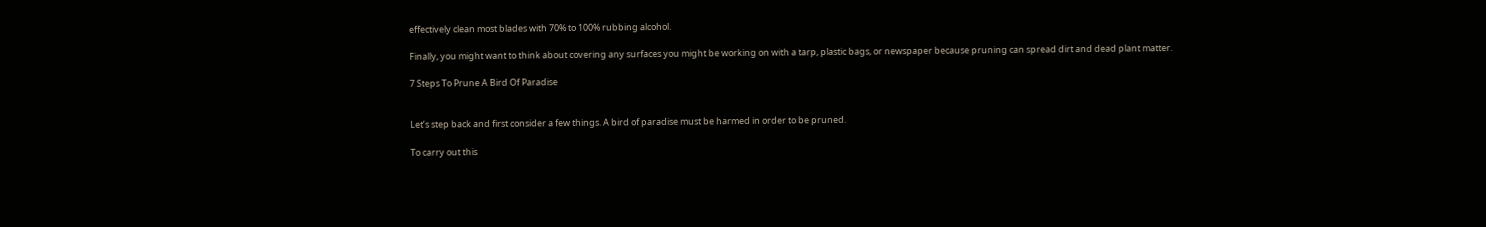effectively clean most blades with 70% to 100% rubbing alcohol.

Finally, you might want to think about covering any surfaces you might be working on with a tarp, plastic bags, or newspaper because pruning can spread dirt and dead plant matter.

7 Steps To Prune A Bird Of Paradise


Let’s step back and first consider a few things. A bird of paradise must be harmed in order to be pruned.

To carry out this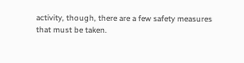activity, though, there are a few safety measures that must be taken.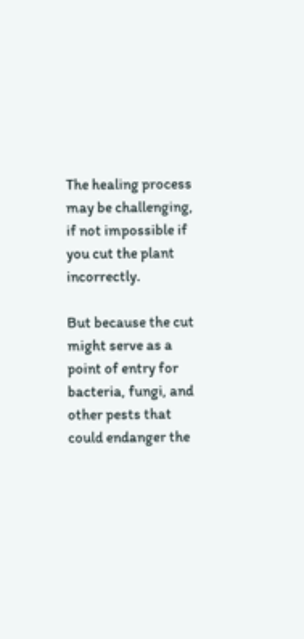The healing process may be challenging, if not impossible if you cut the plant incorrectly.

But because the cut might serve as a point of entry for bacteria, fungi, and other pests that could endanger the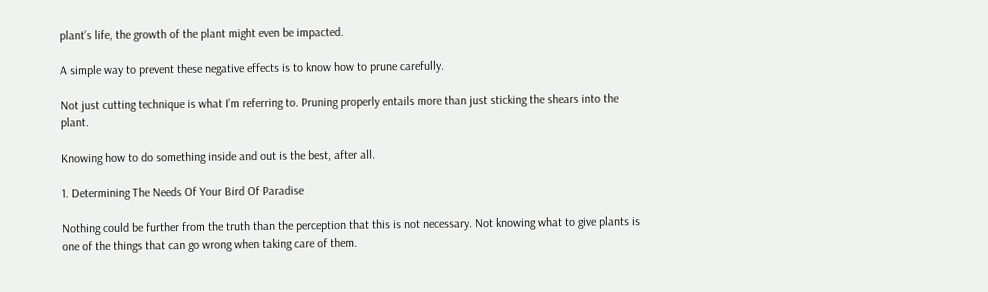plant’s life, the growth of the plant might even be impacted.

A simple way to prevent these negative effects is to know how to prune carefully.

Not just cutting technique is what I’m referring to. Pruning properly entails more than just sticking the shears into the plant.

Knowing how to do something inside and out is the best, after all.

1. Determining The Needs Of Your Bird Of Paradise

Nothing could be further from the truth than the perception that this is not necessary. Not knowing what to give plants is one of the things that can go wrong when taking care of them.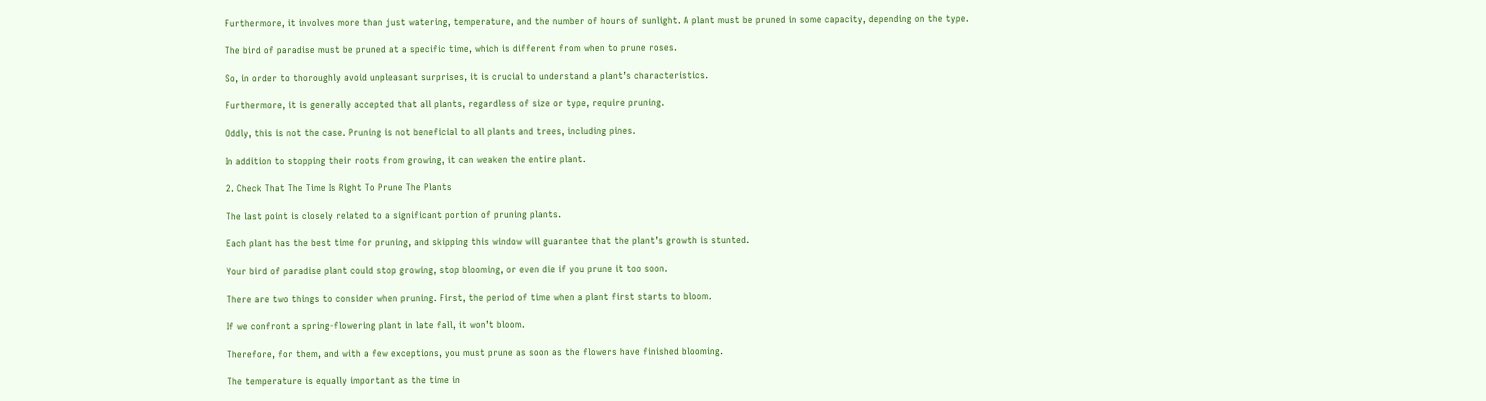Furthermore, it involves more than just watering, temperature, and the number of hours of sunlight. A plant must be pruned in some capacity, depending on the type.

The bird of paradise must be pruned at a specific time, which is different from when to prune roses.

So, in order to thoroughly avoid unpleasant surprises, it is crucial to understand a plant’s characteristics.

Furthermore, it is generally accepted that all plants, regardless of size or type, require pruning.

Oddly, this is not the case. Pruning is not beneficial to all plants and trees, including pines.

In addition to stopping their roots from growing, it can weaken the entire plant.

2. Check That The Time Is Right To Prune The Plants

The last point is closely related to a significant portion of pruning plants.

Each plant has the best time for pruning, and skipping this window will guarantee that the plant’s growth is stunted.

Your bird of paradise plant could stop growing, stop blooming, or even die if you prune it too soon.

There are two things to consider when pruning. First, the period of time when a plant first starts to bloom.

If we confront a spring-flowering plant in late fall, it won’t bloom.

Therefore, for them, and with a few exceptions, you must prune as soon as the flowers have finished blooming.

The temperature is equally important as the time in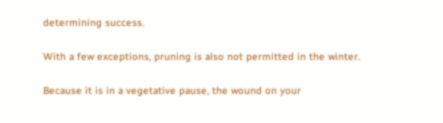determining success.

With a few exceptions, pruning is also not permitted in the winter.

Because it is in a vegetative pause, the wound on your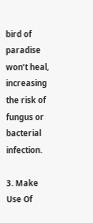bird of paradise won’t heal, increasing the risk of fungus or bacterial infection.

3. Make Use Of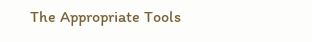The Appropriate Tools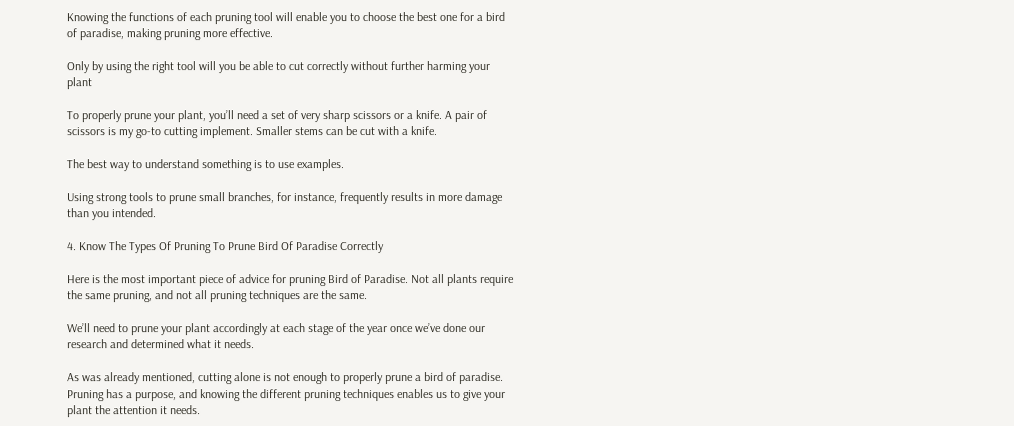Knowing the functions of each pruning tool will enable you to choose the best one for a bird of paradise, making pruning more effective.

Only by using the right tool will you be able to cut correctly without further harming your plant

To properly prune your plant, you’ll need a set of very sharp scissors or a knife. A pair of scissors is my go-to cutting implement. Smaller stems can be cut with a knife.

The best way to understand something is to use examples.

Using strong tools to prune small branches, for instance, frequently results in more damage than you intended.

4. Know The Types Of Pruning To Prune Bird Of Paradise Correctly

Here is the most important piece of advice for pruning Bird of Paradise. Not all plants require the same pruning, and not all pruning techniques are the same.

We’ll need to prune your plant accordingly at each stage of the year once we’ve done our research and determined what it needs.

As was already mentioned, cutting alone is not enough to properly prune a bird of paradise. Pruning has a purpose, and knowing the different pruning techniques enables us to give your plant the attention it needs.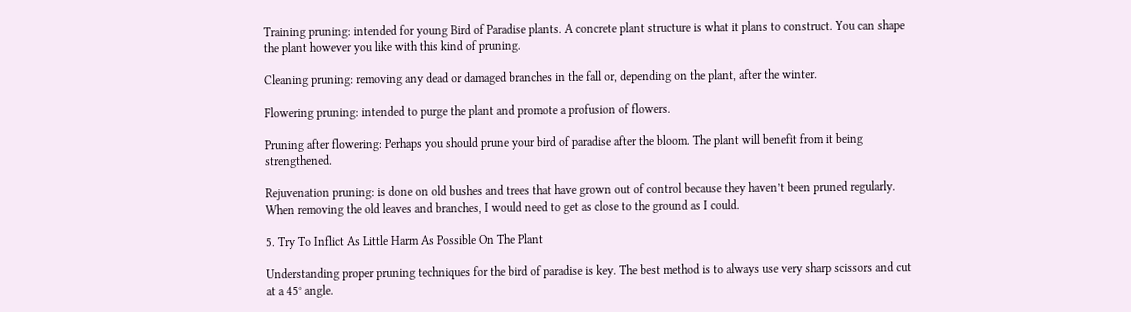Training pruning: intended for young Bird of Paradise plants. A concrete plant structure is what it plans to construct. You can shape the plant however you like with this kind of pruning.

Cleaning pruning: removing any dead or damaged branches in the fall or, depending on the plant, after the winter.

Flowering pruning: intended to purge the plant and promote a profusion of flowers.

Pruning after flowering: Perhaps you should prune your bird of paradise after the bloom. The plant will benefit from it being strengthened.

Rejuvenation pruning: is done on old bushes and trees that have grown out of control because they haven’t been pruned regularly. When removing the old leaves and branches, I would need to get as close to the ground as I could.

5. Try To Inflict As Little Harm As Possible On The Plant

Understanding proper pruning techniques for the bird of paradise is key. The best method is to always use very sharp scissors and cut at a 45° angle.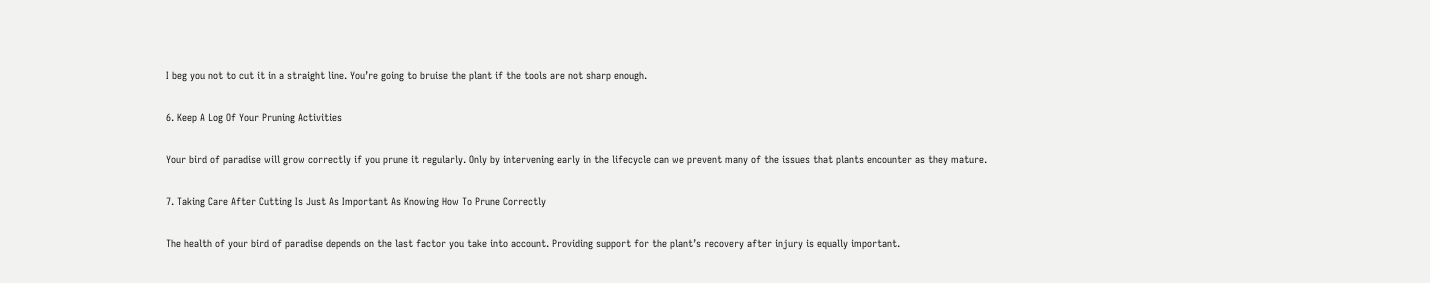I beg you not to cut it in a straight line. You’re going to bruise the plant if the tools are not sharp enough.

6. Keep A Log Of Your Pruning Activities

Your bird of paradise will grow correctly if you prune it regularly. Only by intervening early in the lifecycle can we prevent many of the issues that plants encounter as they mature.

7. Taking Care After Cutting Is Just As Important As Knowing How To Prune Correctly

The health of your bird of paradise depends on the last factor you take into account. Providing support for the plant’s recovery after injury is equally important.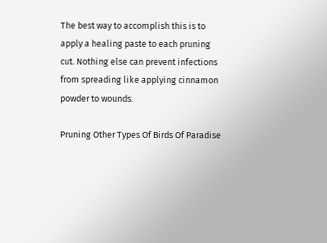The best way to accomplish this is to apply a healing paste to each pruning cut. Nothing else can prevent infections from spreading like applying cinnamon powder to wounds.

Pruning Other Types Of Birds Of Paradise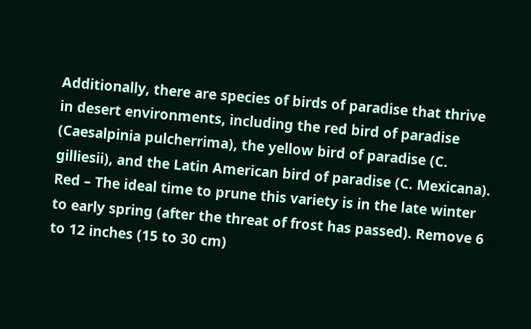Additionally, there are species of birds of paradise that thrive in desert environments, including the red bird of paradise (Caesalpinia pulcherrima), the yellow bird of paradise (C. gilliesii), and the Latin American bird of paradise (C. Mexicana). Red – The ideal time to prune this variety is in the late winter to early spring (after the threat of frost has passed). Remove 6 to 12 inches (15 to 30 cm)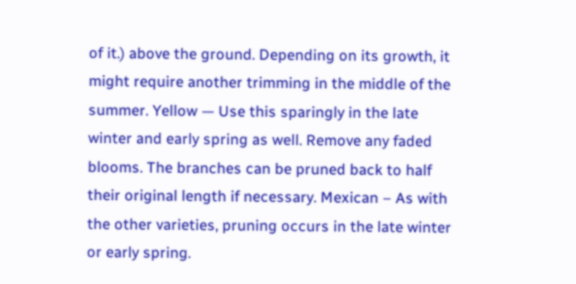of it.) above the ground. Depending on its growth, it might require another trimming in the middle of the summer. Yellow — Use this sparingly in the late winter and early spring as well. Remove any faded blooms. The branches can be pruned back to half their original length if necessary. Mexican – As with the other varieties, pruning occurs in the late winter or early spring.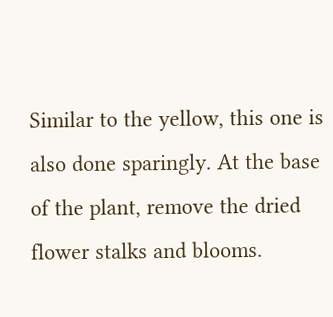Similar to the yellow, this one is also done sparingly. At the base of the plant, remove the dried flower stalks and blooms.